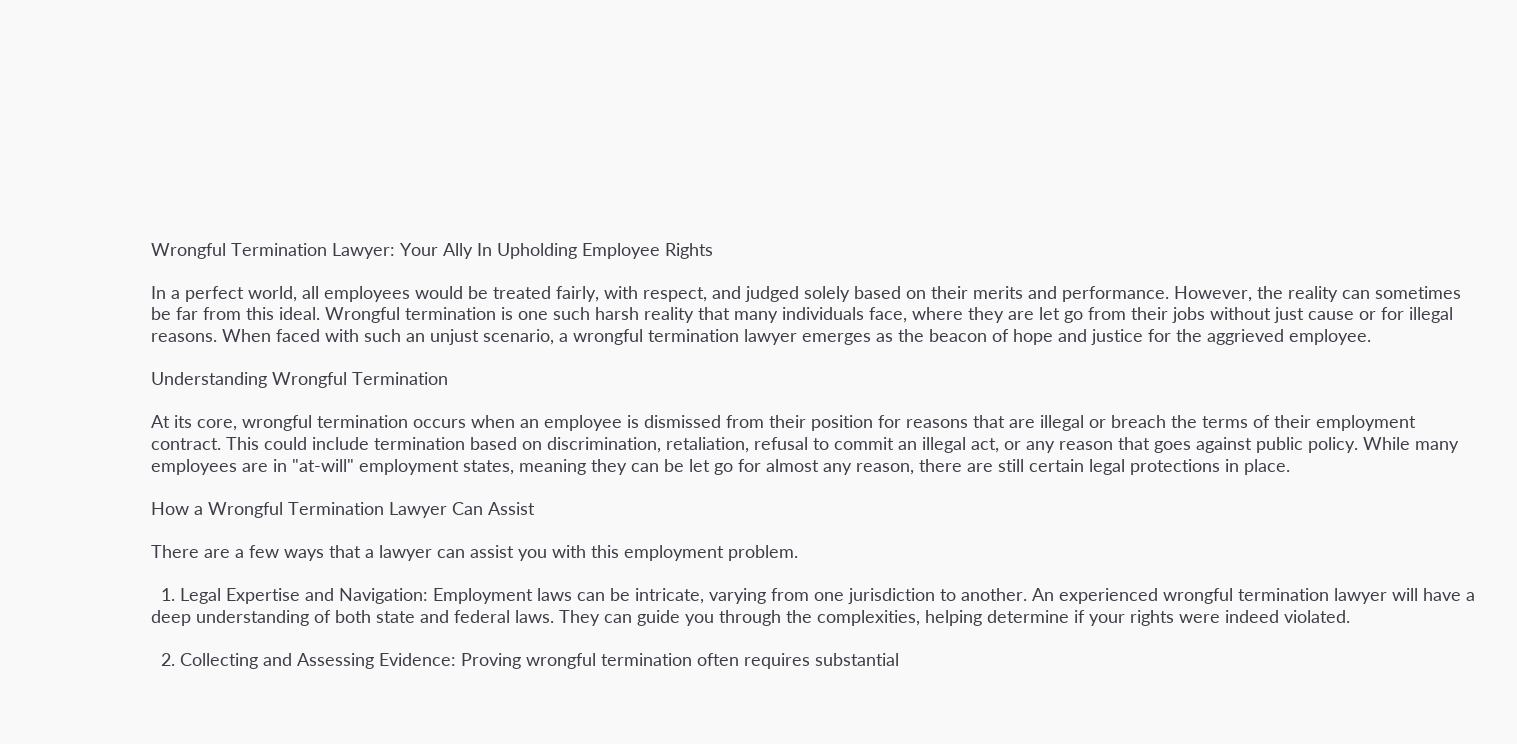Wrongful Termination Lawyer: Your Ally In Upholding Employee Rights

In a perfect world, all employees would be treated fairly, with respect, and judged solely based on their merits and performance. However, the reality can sometimes be far from this ideal. Wrongful termination is one such harsh reality that many individuals face, where they are let go from their jobs without just cause or for illegal reasons. When faced with such an unjust scenario, a wrongful termination lawyer emerges as the beacon of hope and justice for the aggrieved employee.

Understanding Wrongful Termination

At its core, wrongful termination occurs when an employee is dismissed from their position for reasons that are illegal or breach the terms of their employment contract. This could include termination based on discrimination, retaliation, refusal to commit an illegal act, or any reason that goes against public policy. While many employees are in "at-will" employment states, meaning they can be let go for almost any reason, there are still certain legal protections in place.

How a Wrongful Termination Lawyer Can Assist

There are a few ways that a lawyer can assist you with this employment problem.

  1. Legal Expertise and Navigation: Employment laws can be intricate, varying from one jurisdiction to another. An experienced wrongful termination lawyer will have a deep understanding of both state and federal laws. They can guide you through the complexities, helping determine if your rights were indeed violated.

  2. Collecting and Assessing Evidence: Proving wrongful termination often requires substantial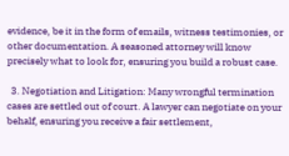evidence, be it in the form of emails, witness testimonies, or other documentation. A seasoned attorney will know precisely what to look for, ensuring you build a robust case.

  3. Negotiation and Litigation: Many wrongful termination cases are settled out of court. A lawyer can negotiate on your behalf, ensuring you receive a fair settlement,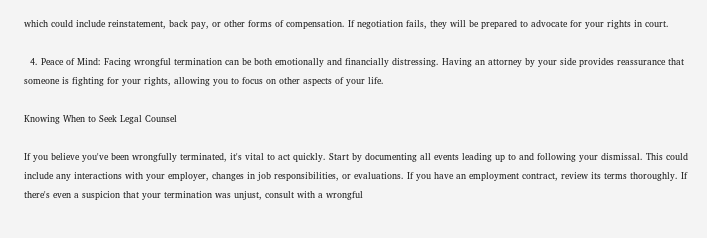which could include reinstatement, back pay, or other forms of compensation. If negotiation fails, they will be prepared to advocate for your rights in court.

  4. Peace of Mind: Facing wrongful termination can be both emotionally and financially distressing. Having an attorney by your side provides reassurance that someone is fighting for your rights, allowing you to focus on other aspects of your life.

Knowing When to Seek Legal Counsel

If you believe you've been wrongfully terminated, it's vital to act quickly. Start by documenting all events leading up to and following your dismissal. This could include any interactions with your employer, changes in job responsibilities, or evaluations. If you have an employment contract, review its terms thoroughly. If there's even a suspicion that your termination was unjust, consult with a wrongful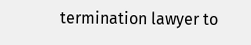termination lawyer to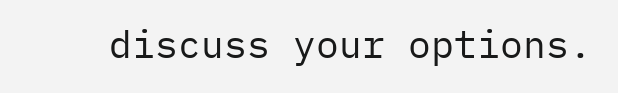discuss your options.